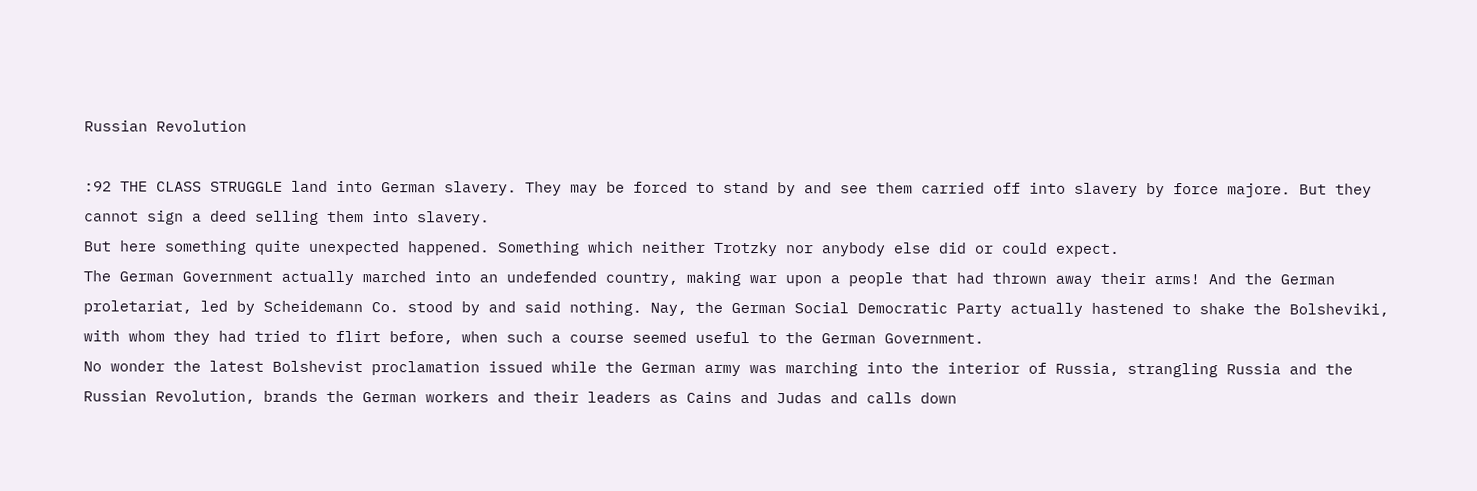Russian Revolution

:92 THE CLASS STRUGGLE land into German slavery. They may be forced to stand by and see them carried off into slavery by force majore. But they cannot sign a deed selling them into slavery.
But here something quite unexpected happened. Something which neither Trotzky nor anybody else did or could expect.
The German Government actually marched into an undefended country, making war upon a people that had thrown away their arms! And the German proletariat, led by Scheidemann Co. stood by and said nothing. Nay, the German Social Democratic Party actually hastened to shake the Bolsheviki, with whom they had tried to flirt before, when such a course seemed useful to the German Government.
No wonder the latest Bolshevist proclamation issued while the German army was marching into the interior of Russia, strangling Russia and the Russian Revolution, brands the German workers and their leaders as Cains and Judas and calls down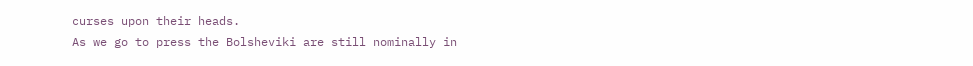curses upon their heads.
As we go to press the Bolsheviki are still nominally in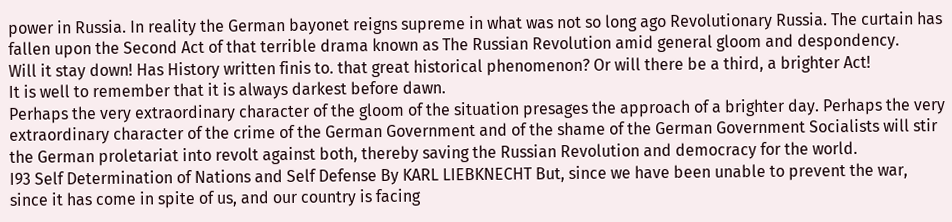power in Russia. In reality the German bayonet reigns supreme in what was not so long ago Revolutionary Russia. The curtain has fallen upon the Second Act of that terrible drama known as The Russian Revolution amid general gloom and despondency.
Will it stay down! Has History written finis to. that great historical phenomenon? Or will there be a third, a brighter Act!
It is well to remember that it is always darkest before dawn.
Perhaps the very extraordinary character of the gloom of the situation presages the approach of a brighter day. Perhaps the very extraordinary character of the crime of the German Government and of the shame of the German Government Socialists will stir the German proletariat into revolt against both, thereby saving the Russian Revolution and democracy for the world.
I93 Self Determination of Nations and Self Defense By KARL LIEBKNECHT But, since we have been unable to prevent the war, since it has come in spite of us, and our country is facing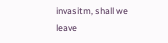invasitm, shall we leave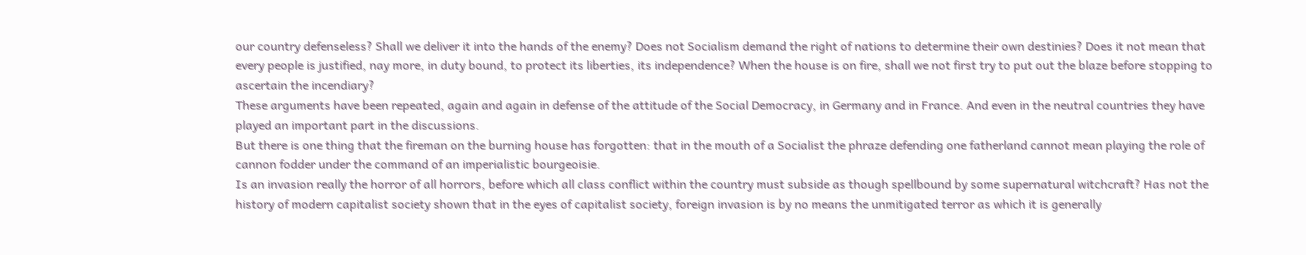our country defenseless? Shall we deliver it into the hands of the enemy? Does not Socialism demand the right of nations to determine their own destinies? Does it not mean that every people is justified, nay more, in duty bound, to protect its liberties, its independence? When the house is on fire, shall we not first try to put out the blaze before stopping to ascertain the incendiary?
These arguments have been repeated, again and again in defense of the attitude of the Social Democracy, in Germany and in France. And even in the neutral countries they have played an important part in the discussions.
But there is one thing that the fireman on the burning house has forgotten: that in the mouth of a Socialist the phraze defending one fatherland cannot mean playing the role of cannon fodder under the command of an imperialistic bourgeoisie.
Is an invasion really the horror of all horrors, before which all class conflict within the country must subside as though spellbound by some supernatural witchcraft? Has not the history of modern capitalist society shown that in the eyes of capitalist society, foreign invasion is by no means the unmitigated terror as which it is generally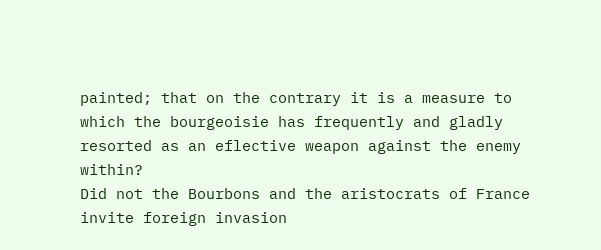painted; that on the contrary it is a measure to which the bourgeoisie has frequently and gladly resorted as an eflective weapon against the enemy within?
Did not the Bourbons and the aristocrats of France invite foreign invasion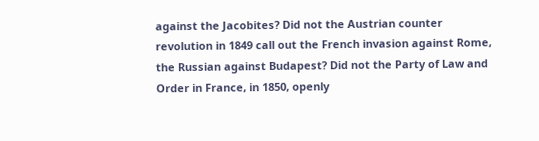against the Jacobites? Did not the Austrian counter revolution in 1849 call out the French invasion against Rome, the Russian against Budapest? Did not the Party of Law and Order in France, in 1850, openly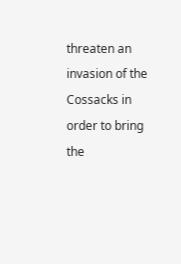threaten an invasion of the Cossacks in order to bring the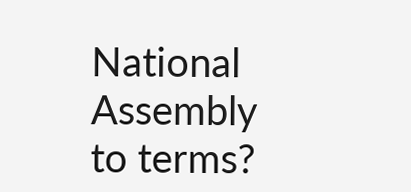National Assembly to terms?